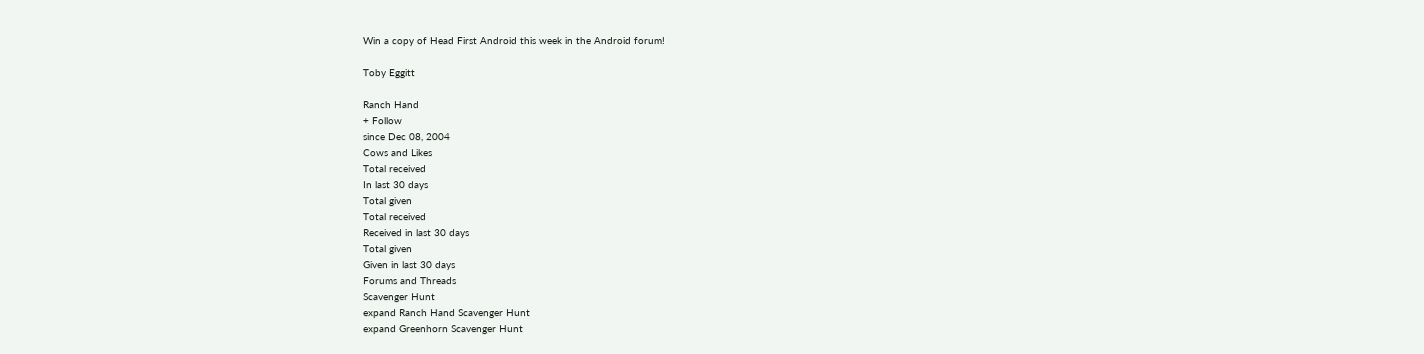Win a copy of Head First Android this week in the Android forum!

Toby Eggitt

Ranch Hand
+ Follow
since Dec 08, 2004
Cows and Likes
Total received
In last 30 days
Total given
Total received
Received in last 30 days
Total given
Given in last 30 days
Forums and Threads
Scavenger Hunt
expand Ranch Hand Scavenger Hunt
expand Greenhorn Scavenger Hunt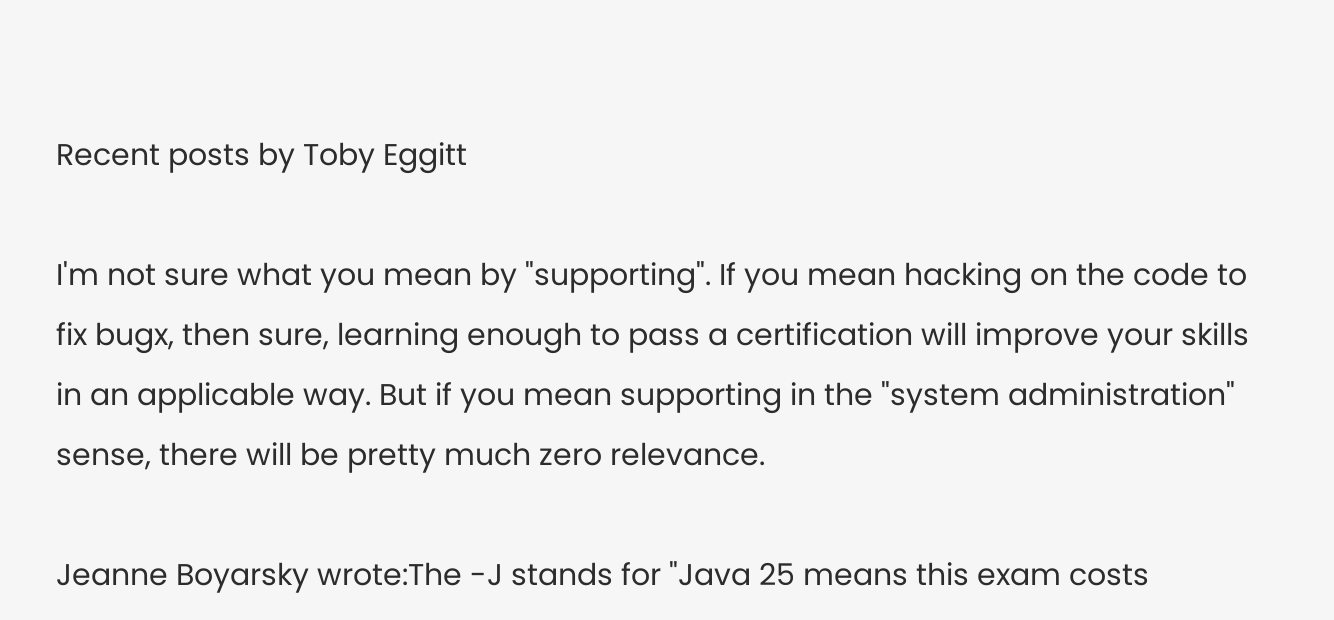Recent posts by Toby Eggitt

I'm not sure what you mean by "supporting". If you mean hacking on the code to fix bugx, then sure, learning enough to pass a certification will improve your skills in an applicable way. But if you mean supporting in the "system administration" sense, there will be pretty much zero relevance.

Jeanne Boyarsky wrote:The -J stands for "Java 25 means this exam costs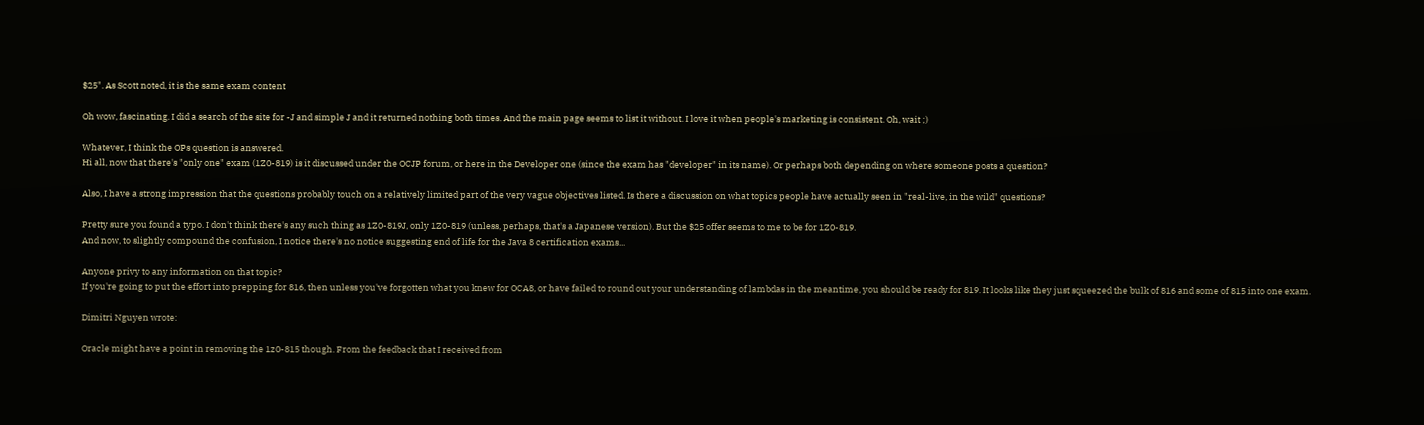$25". As Scott noted, it is the same exam content

Oh wow, fascinating. I did a search of the site for -J and simple J and it returned nothing both times. And the main page seems to list it without. I love it when people's marketing is consistent. Oh, wait ;)

Whatever, I think the OPs question is answered.
Hi all, now that there's "only one" exam (1Z0-819) is it discussed under the OCJP forum, or here in the Developer one (since the exam has "developer" in its name). Or perhaps both depending on where someone posts a question?

Also, I have a strong impression that the questions probably touch on a relatively limited part of the very vague objectives listed. Is there a discussion on what topics people have actually seen in "real-live, in the wild" questions?

Pretty sure you found a typo. I don't think there's any such thing as 1Z0-819J, only 1Z0-819 (unless, perhaps, that's a Japanese version). But the $25 offer seems to me to be for 1Z0-819.
And now, to slightly compound the confusion, I notice there's no notice suggesting end of life for the Java 8 certification exams...

Anyone privy to any information on that topic?
If you're going to put the effort into prepping for 816, then unless you've forgotten what you knew for OCA8, or have failed to round out your understanding of lambdas in the meantime, you should be ready for 819. It looks like they just squeezed the bulk of 816 and some of 815 into one exam.

Dimitri Nguyen wrote:

Oracle might have a point in removing the 1z0-815 though. From the feedback that I received from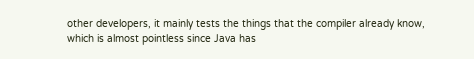other developers, it mainly tests the things that the compiler already know, which is almost pointless since Java has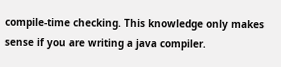compile-time checking. This knowledge only makes sense if you are writing a java compiler.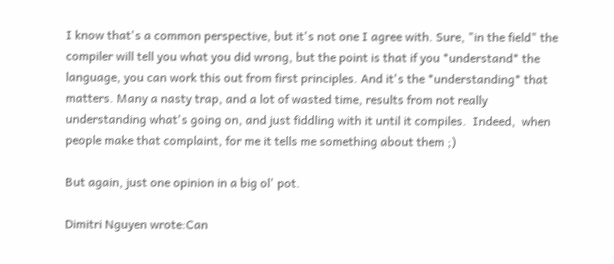I know that's a common perspective, but it's not one I agree with. Sure, "in the field" the compiler will tell you what you did wrong, but the point is that if you *understand* the language, you can work this out from first principles. And it's the *understanding* that matters. Many a nasty trap, and a lot of wasted time, results from not really understanding what's going on, and just fiddling with it until it compiles.  Indeed,  when people make that complaint, for me it tells me something about them ;)

But again, just one opinion in a big ol' pot.

Dimitri Nguyen wrote:Can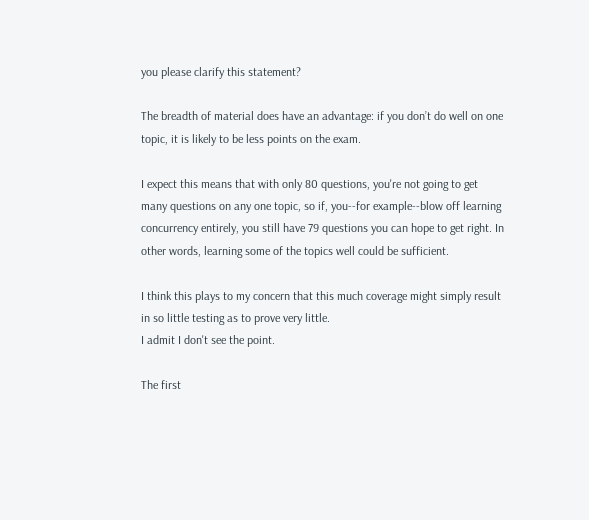you please clarify this statement?

The breadth of material does have an advantage: if you don’t do well on one topic, it is likely to be less points on the exam.

I expect this means that with only 80 questions, you're not going to get many questions on any one topic, so if, you--for example--blow off learning concurrency entirely, you still have 79 questions you can hope to get right. In other words, learning some of the topics well could be sufficient.

I think this plays to my concern that this much coverage might simply result in so little testing as to prove very little.
I admit I don't see the point.

The first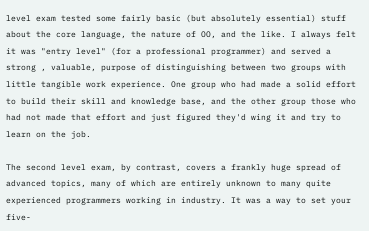level exam tested some fairly basic (but absolutely essential) stuff about the core language, the nature of OO, and the like. I always felt it was "entry level" (for a professional programmer) and served a strong , valuable, purpose of distinguishing between two groups with little tangible work experience. One group who had made a solid effort to build their skill and knowledge base, and the other group those who had not made that effort and just figured they'd wing it and try to learn on the job.

The second level exam, by contrast, covers a frankly huge spread of advanced topics, many of which are entirely unknown to many quite experienced programmers working in industry. It was a way to set your five-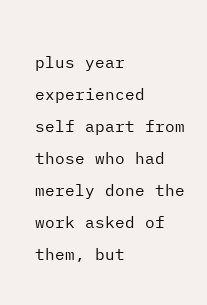plus year experienced self apart from those who had merely done the work asked of them, but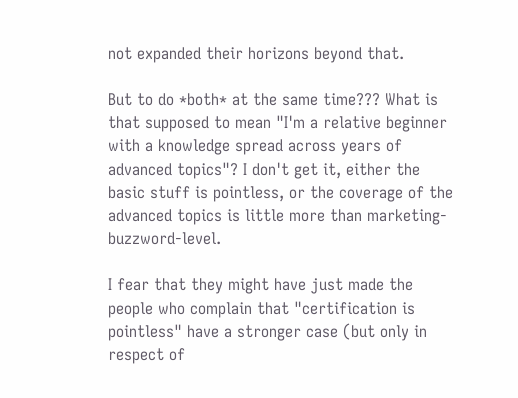not expanded their horizons beyond that.

But to do *both* at the same time??? What is that supposed to mean "I'm a relative beginner with a knowledge spread across years of advanced topics"? I don't get it, either the basic stuff is pointless, or the coverage of the advanced topics is little more than marketing-buzzword-level.

I fear that they might have just made the people who complain that "certification is pointless" have a stronger case (but only in respect of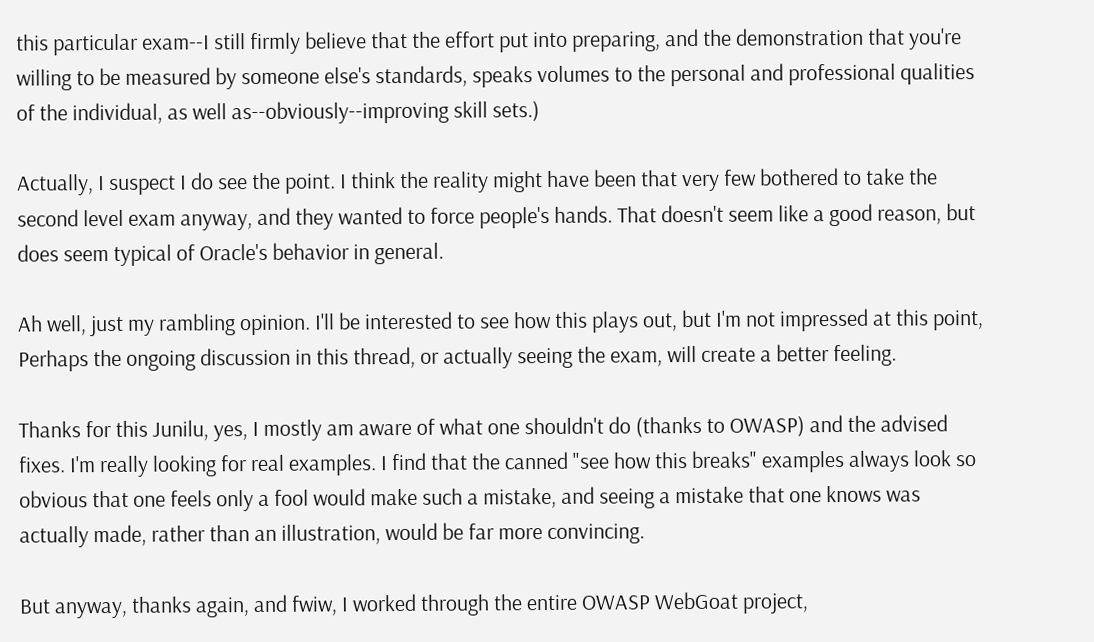this particular exam--I still firmly believe that the effort put into preparing, and the demonstration that you're willing to be measured by someone else's standards, speaks volumes to the personal and professional qualities of the individual, as well as--obviously--improving skill sets.)

Actually, I suspect I do see the point. I think the reality might have been that very few bothered to take the second level exam anyway, and they wanted to force people's hands. That doesn't seem like a good reason, but does seem typical of Oracle's behavior in general.

Ah well, just my rambling opinion. I'll be interested to see how this plays out, but I'm not impressed at this point, Perhaps the ongoing discussion in this thread, or actually seeing the exam, will create a better feeling.

Thanks for this Junilu, yes, I mostly am aware of what one shouldn't do (thanks to OWASP) and the advised fixes. I'm really looking for real examples. I find that the canned "see how this breaks" examples always look so obvious that one feels only a fool would make such a mistake, and seeing a mistake that one knows was actually made, rather than an illustration, would be far more convincing.

But anyway, thanks again, and fwiw, I worked through the entire OWASP WebGoat project,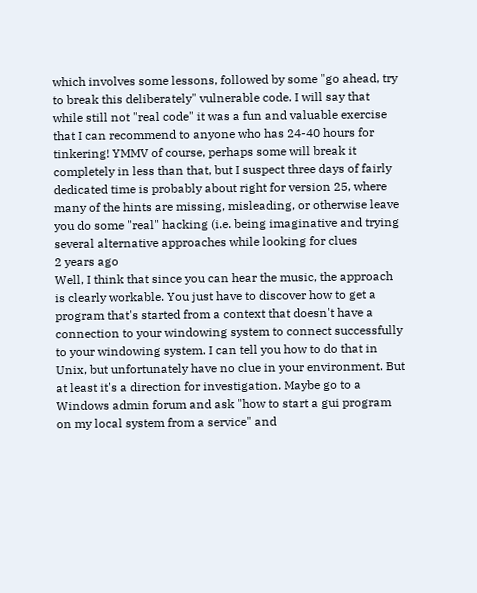which involves some lessons, followed by some "go ahead, try to break this deliberately" vulnerable code. I will say that while still not "real code" it was a fun and valuable exercise that I can recommend to anyone who has 24-40 hours for tinkering! YMMV of course, perhaps some will break it completely in less than that, but I suspect three days of fairly dedicated time is probably about right for version 25, where many of the hints are missing, misleading, or otherwise leave you do some "real" hacking (i.e. being imaginative and trying several alternative approaches while looking for clues
2 years ago
Well, I think that since you can hear the music, the approach is clearly workable. You just have to discover how to get a program that's started from a context that doesn't have a connection to your windowing system to connect successfully to your windowing system. I can tell you how to do that in Unix, but unfortunately have no clue in your environment. But at least it's a direction for investigation. Maybe go to a Windows admin forum and ask "how to start a gui program on my local system from a service" and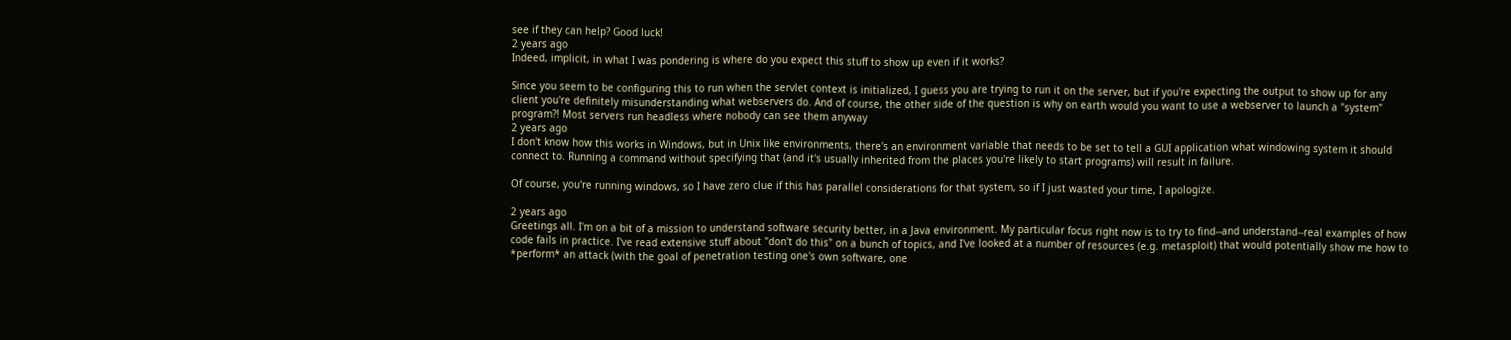see if they can help? Good luck!
2 years ago
Indeed, implicit, in what I was pondering is where do you expect this stuff to show up even if it works?

Since you seem to be configuring this to run when the servlet context is initialized, I guess you are trying to run it on the server, but if you're expecting the output to show up for any client you're definitely misunderstanding what webservers do. And of course, the other side of the question is why on earth would you want to use a webserver to launch a "system" program?! Most servers run headless where nobody can see them anyway
2 years ago
I don't know how this works in Windows, but in Unix like environments, there's an environment variable that needs to be set to tell a GUI application what windowing system it should connect to. Running a command without specifying that (and it's usually inherited from the places you're likely to start programs) will result in failure.

Of course, you're running windows, so I have zero clue if this has parallel considerations for that system, so if I just wasted your time, I apologize.

2 years ago
Greetings all. I'm on a bit of a mission to understand software security better, in a Java environment. My particular focus right now is to try to find--and understand--real examples of how code fails in practice. I've read extensive stuff about "don't do this" on a bunch of topics, and I've looked at a number of resources (e.g. metasploit) that would potentially show me how to *perform* an attack (with the goal of penetration testing one's own software, one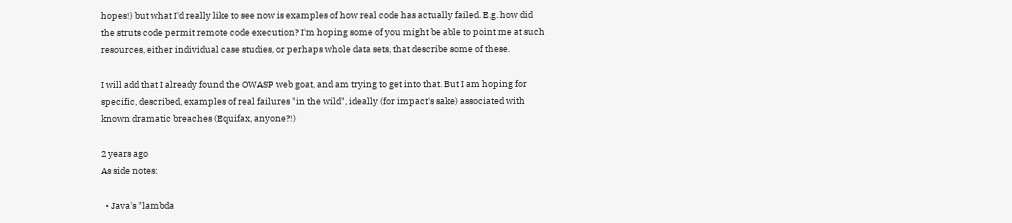hopes!) but what I'd really like to see now is examples of how real code has actually failed. E.g. how did the struts code permit remote code execution? I'm hoping some of you might be able to point me at such resources, either individual case studies, or perhaps whole data sets, that describe some of these.

I will add that I already found the OWASP web goat, and am trying to get into that. But I am hoping for specific, described, examples of real failures "in the wild", ideally (for impact's sake) associated with known dramatic breaches (Equifax, anyone?!)

2 years ago
As side notes:

  • Java's "lambda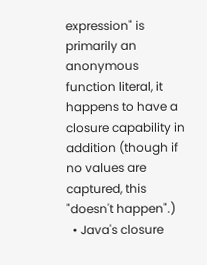expression" is primarily an anonymous function literal, it happens to have a closure capability in addition (though if no values are captured, this "doesn't happen".)
  • Java's closure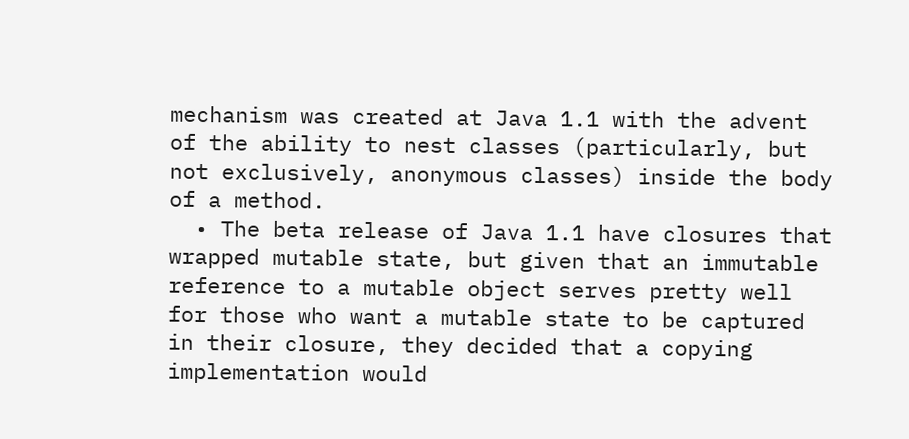mechanism was created at Java 1.1 with the advent of the ability to nest classes (particularly, but not exclusively, anonymous classes) inside the body of a method.
  • The beta release of Java 1.1 have closures that wrapped mutable state, but given that an immutable reference to a mutable object serves pretty well for those who want a mutable state to be captured in their closure, they decided that a copying implementation would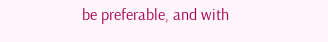be preferable, and with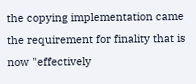the copying implementation came the requirement for finality that is now "effectively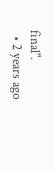final".
  • 2 years ago